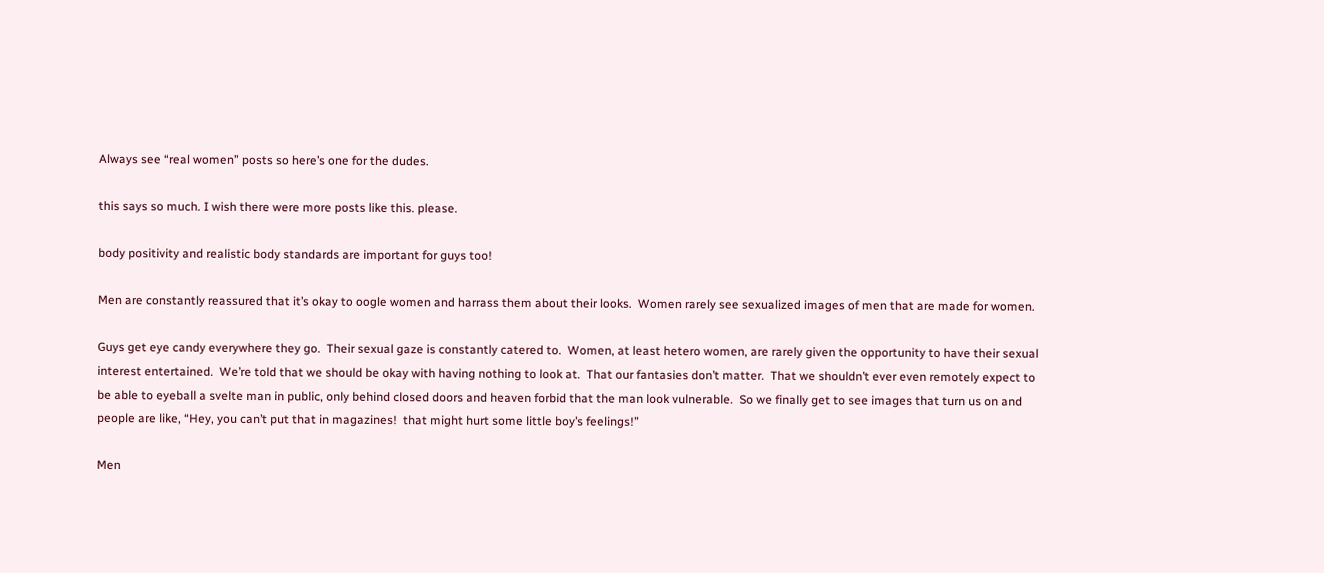Always see “real women” posts so here’s one for the dudes.

this says so much. I wish there were more posts like this. please.

body positivity and realistic body standards are important for guys too!

Men are constantly reassured that it’s okay to oogle women and harrass them about their looks.  Women rarely see sexualized images of men that are made for women.

Guys get eye candy everywhere they go.  Their sexual gaze is constantly catered to.  Women, at least hetero women, are rarely given the opportunity to have their sexual interest entertained.  We’re told that we should be okay with having nothing to look at.  That our fantasies don’t matter.  That we shouldn’t ever even remotely expect to be able to eyeball a svelte man in public, only behind closed doors and heaven forbid that the man look vulnerable.  So we finally get to see images that turn us on and people are like, “Hey, you can’t put that in magazines!  that might hurt some little boy’s feelings!”

Men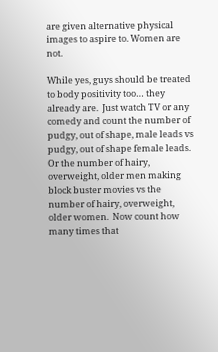are given alternative physical images to aspire to. Women are not.

While yes, guys should be treated to body positivity too… they already are.  Just watch TV or any comedy and count the number of pudgy, out of shape, male leads vs pudgy, out of shape female leads.  Or the number of hairy, overweight, older men making block buster movies vs the number of hairy, overweight, older women.  Now count how many times that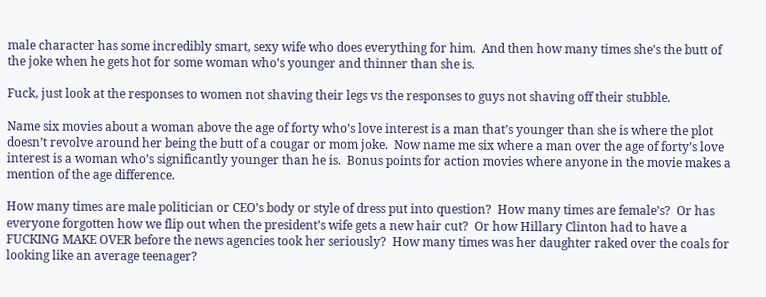male character has some incredibly smart, sexy wife who does everything for him.  And then how many times she’s the butt of the joke when he gets hot for some woman who’s younger and thinner than she is.

Fuck, just look at the responses to women not shaving their legs vs the responses to guys not shaving off their stubble.

Name six movies about a woman above the age of forty who’s love interest is a man that’s younger than she is where the plot doesn’t revolve around her being the butt of a cougar or mom joke.  Now name me six where a man over the age of forty’s love interest is a woman who’s significantly younger than he is.  Bonus points for action movies where anyone in the movie makes a mention of the age difference.

How many times are male politician or CEO’s body or style of dress put into question?  How many times are female’s?  Or has everyone forgotten how we flip out when the president’s wife gets a new hair cut?  Or how Hillary Clinton had to have a FUCKING MAKE OVER before the news agencies took her seriously?  How many times was her daughter raked over the coals for looking like an average teenager?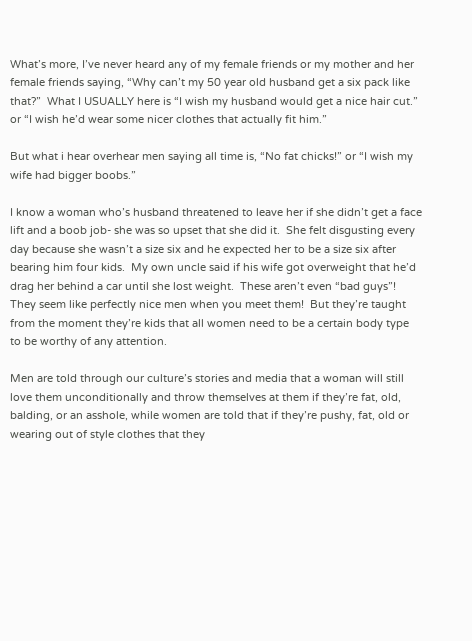What’s more, I’ve never heard any of my female friends or my mother and her female friends saying, “Why can’t my 50 year old husband get a six pack like that?”  What I USUALLY here is “I wish my husband would get a nice hair cut.” or “I wish he’d wear some nicer clothes that actually fit him.”

But what i hear overhear men saying all time is, “No fat chicks!” or “I wish my wife had bigger boobs.”

I know a woman who’s husband threatened to leave her if she didn’t get a face lift and a boob job- she was so upset that she did it.  She felt disgusting every day because she wasn’t a size six and he expected her to be a size six after bearing him four kids.  My own uncle said if his wife got overweight that he’d drag her behind a car until she lost weight.  These aren’t even “bad guys”!  They seem like perfectly nice men when you meet them!  But they’re taught from the moment they’re kids that all women need to be a certain body type to be worthy of any attention.

Men are told through our culture’s stories and media that a woman will still love them unconditionally and throw themselves at them if they’re fat, old, balding, or an asshole, while women are told that if they’re pushy, fat, old or wearing out of style clothes that they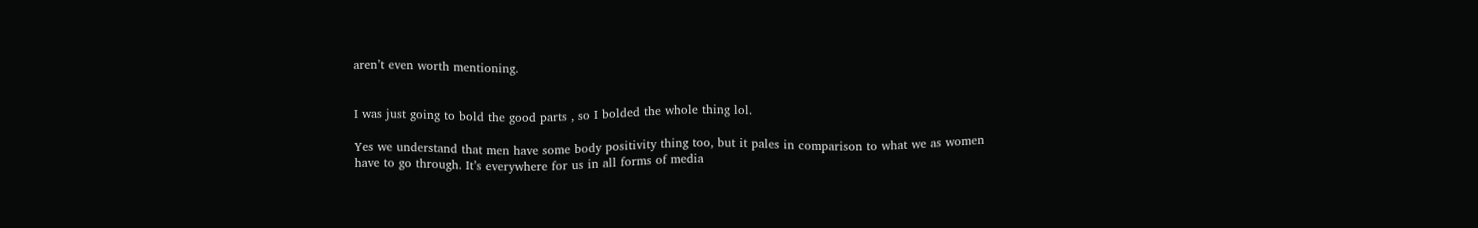aren’t even worth mentioning.


I was just going to bold the good parts , so I bolded the whole thing lol.

Yes we understand that men have some body positivity thing too, but it pales in comparison to what we as women have to go through. It’s everywhere for us in all forms of media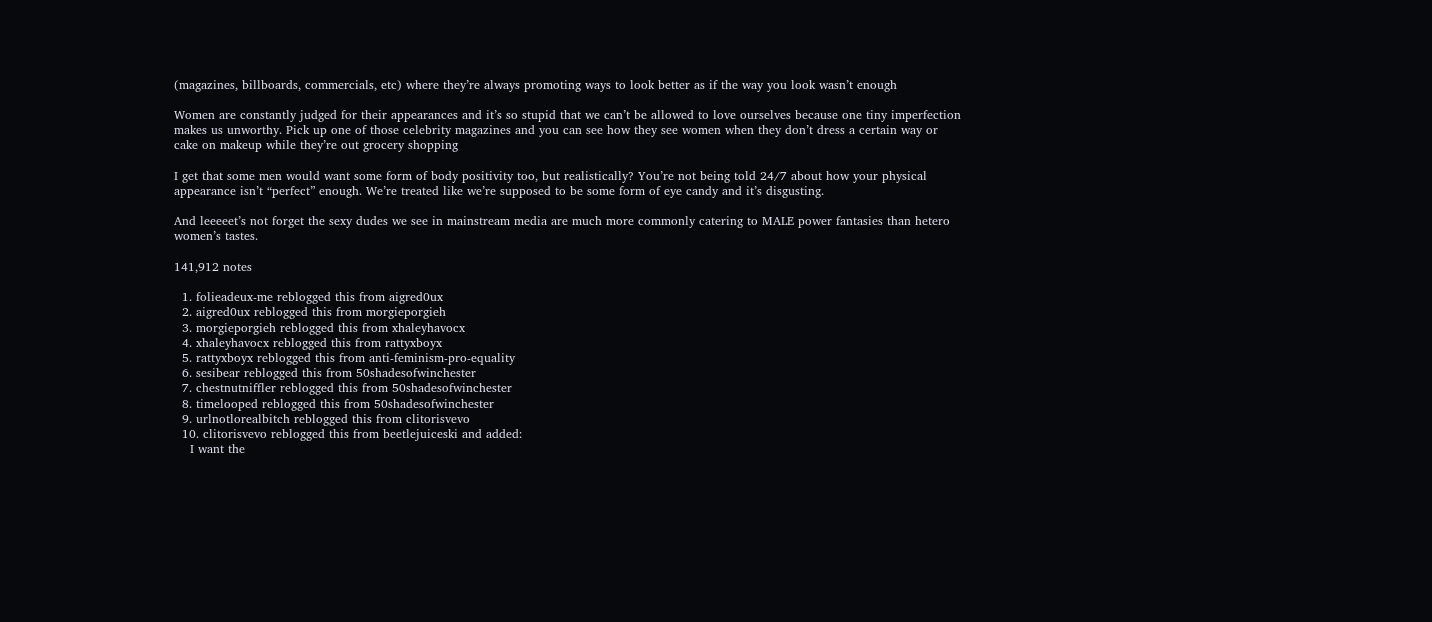(magazines, billboards, commercials, etc) where they’re always promoting ways to look better as if the way you look wasn’t enough

Women are constantly judged for their appearances and it’s so stupid that we can’t be allowed to love ourselves because one tiny imperfection makes us unworthy. Pick up one of those celebrity magazines and you can see how they see women when they don’t dress a certain way or cake on makeup while they’re out grocery shopping

I get that some men would want some form of body positivity too, but realistically? You’re not being told 24/7 about how your physical appearance isn’t “perfect” enough. We’re treated like we’re supposed to be some form of eye candy and it’s disgusting.

And leeeeet’s not forget the sexy dudes we see in mainstream media are much more commonly catering to MALE power fantasies than hetero women’s tastes.

141,912 notes

  1. folieadeux-me reblogged this from aigred0ux
  2. aigred0ux reblogged this from morgieporgieh
  3. morgieporgieh reblogged this from xhaleyhavocx
  4. xhaleyhavocx reblogged this from rattyxboyx
  5. rattyxboyx reblogged this from anti-feminism-pro-equality
  6. sesibear reblogged this from 50shadesofwinchester
  7. chestnutniffler reblogged this from 50shadesofwinchester
  8. timelooped reblogged this from 50shadesofwinchester
  9. urlnotlorealbitch reblogged this from clitorisvevo
  10. clitorisvevo reblogged this from beetlejuiceski and added:
    I want the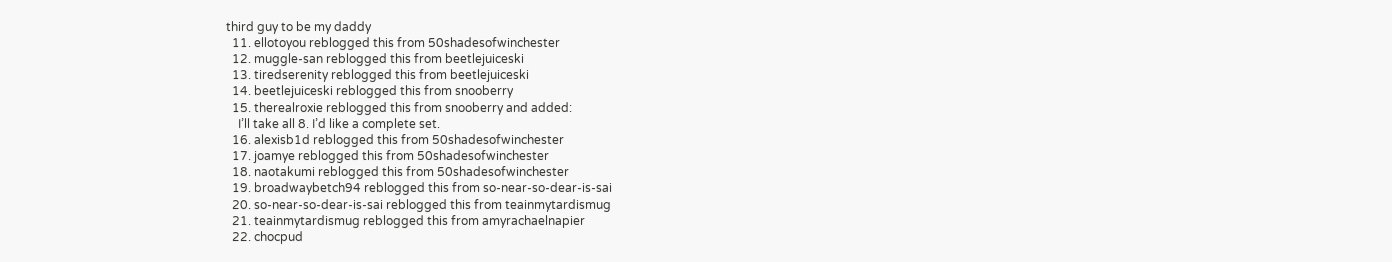third guy to be my daddy
  11. ellotoyou reblogged this from 50shadesofwinchester
  12. muggle-san reblogged this from beetlejuiceski
  13. tiredserenity reblogged this from beetlejuiceski
  14. beetlejuiceski reblogged this from snooberry
  15. therealroxie reblogged this from snooberry and added:
    I’ll take all 8. I’d like a complete set.
  16. alexisb1d reblogged this from 50shadesofwinchester
  17. joamye reblogged this from 50shadesofwinchester
  18. naotakumi reblogged this from 50shadesofwinchester
  19. broadwaybetch94 reblogged this from so-near-so-dear-is-sai
  20. so-near-so-dear-is-sai reblogged this from teainmytardismug
  21. teainmytardismug reblogged this from amyrachaelnapier
  22. chocpud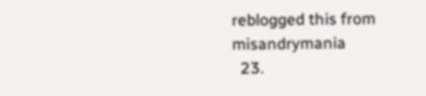reblogged this from misandrymania
  23.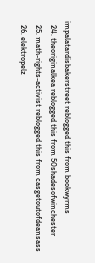impalatardisbakerstreet reblogged this from bookwyrms
  24. theoriginalkea reblogged this from 50shadesofwinchester
  25. math-rights-activist reblogged this from casgetoutofdeansass
  26. elektropelz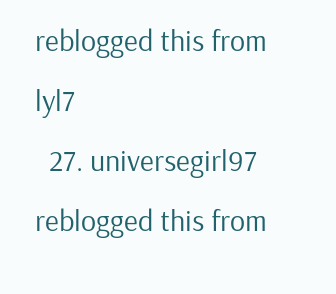reblogged this from lyl7
  27. universegirl97 reblogged this from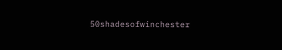50shadesofwinchester